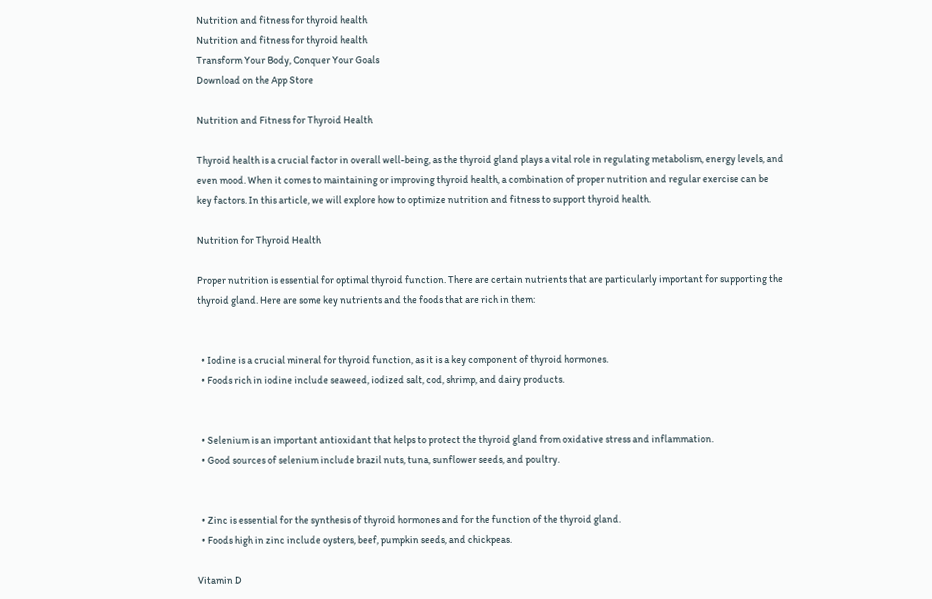Nutrition and fitness for thyroid health
Nutrition and fitness for thyroid health
Transform Your Body, Conquer Your Goals
Download on the App Store

Nutrition and Fitness for Thyroid Health

Thyroid health is a crucial factor in overall well-being, as the thyroid gland plays a vital role in regulating metabolism, energy levels, and even mood. When it comes to maintaining or improving thyroid health, a combination of proper nutrition and regular exercise can be key factors. In this article, we will explore how to optimize nutrition and fitness to support thyroid health.

Nutrition for Thyroid Health

Proper nutrition is essential for optimal thyroid function. There are certain nutrients that are particularly important for supporting the thyroid gland. Here are some key nutrients and the foods that are rich in them:


  • Iodine is a crucial mineral for thyroid function, as it is a key component of thyroid hormones.
  • Foods rich in iodine include seaweed, iodized salt, cod, shrimp, and dairy products.


  • Selenium is an important antioxidant that helps to protect the thyroid gland from oxidative stress and inflammation.
  • Good sources of selenium include brazil nuts, tuna, sunflower seeds, and poultry.


  • Zinc is essential for the synthesis of thyroid hormones and for the function of the thyroid gland.
  • Foods high in zinc include oysters, beef, pumpkin seeds, and chickpeas.

Vitamin D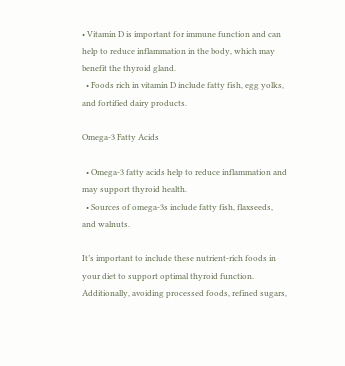• Vitamin D is important for immune function and can help to reduce inflammation in the body, which may benefit the thyroid gland.
  • Foods rich in vitamin D include fatty fish, egg yolks, and fortified dairy products.

Omega-3 Fatty Acids

  • Omega-3 fatty acids help to reduce inflammation and may support thyroid health.
  • Sources of omega-3s include fatty fish, flaxseeds, and walnuts.

It’s important to include these nutrient-rich foods in your diet to support optimal thyroid function. Additionally, avoiding processed foods, refined sugars,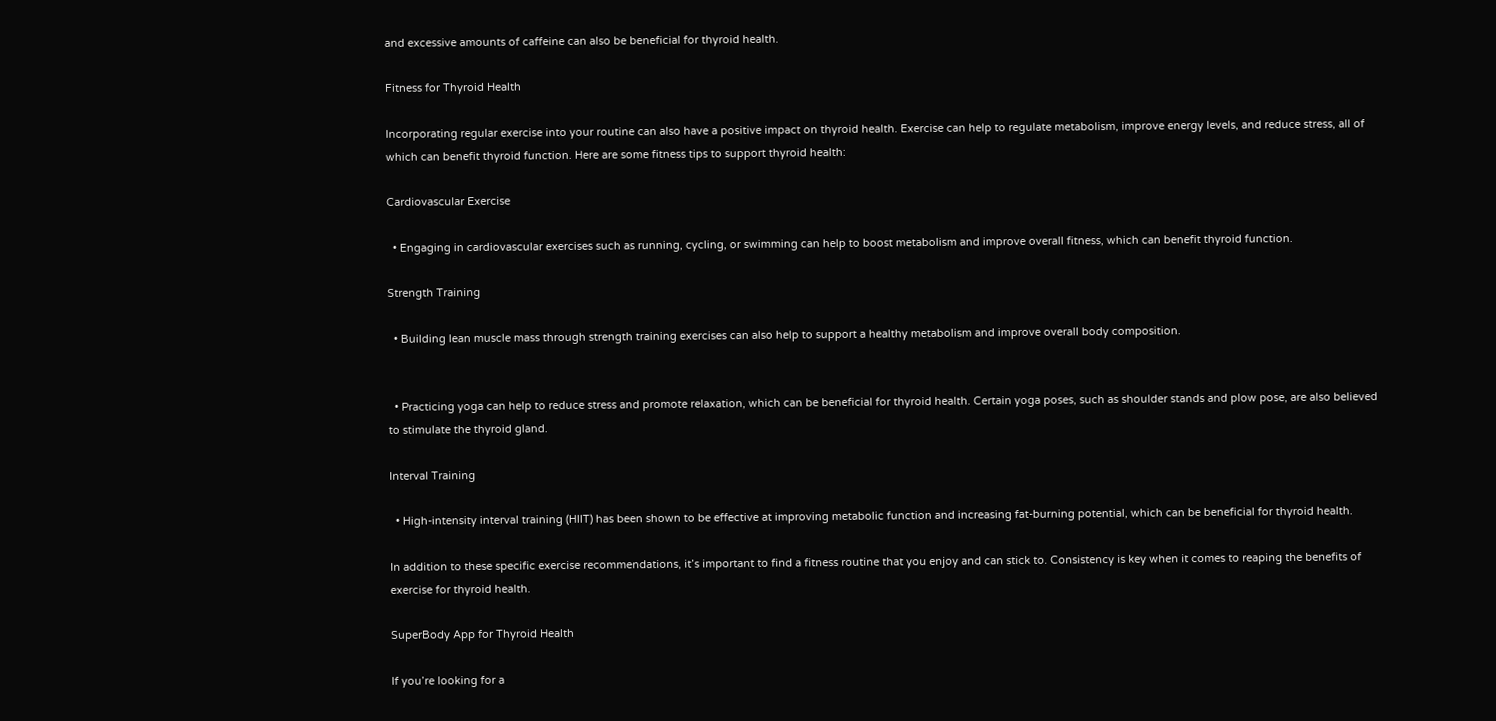and excessive amounts of caffeine can also be beneficial for thyroid health.

Fitness for Thyroid Health

Incorporating regular exercise into your routine can also have a positive impact on thyroid health. Exercise can help to regulate metabolism, improve energy levels, and reduce stress, all of which can benefit thyroid function. Here are some fitness tips to support thyroid health:

Cardiovascular Exercise

  • Engaging in cardiovascular exercises such as running, cycling, or swimming can help to boost metabolism and improve overall fitness, which can benefit thyroid function.

Strength Training

  • Building lean muscle mass through strength training exercises can also help to support a healthy metabolism and improve overall body composition.


  • Practicing yoga can help to reduce stress and promote relaxation, which can be beneficial for thyroid health. Certain yoga poses, such as shoulder stands and plow pose, are also believed to stimulate the thyroid gland.

Interval Training

  • High-intensity interval training (HIIT) has been shown to be effective at improving metabolic function and increasing fat-burning potential, which can be beneficial for thyroid health.

In addition to these specific exercise recommendations, it’s important to find a fitness routine that you enjoy and can stick to. Consistency is key when it comes to reaping the benefits of exercise for thyroid health.

SuperBody App for Thyroid Health

If you’re looking for a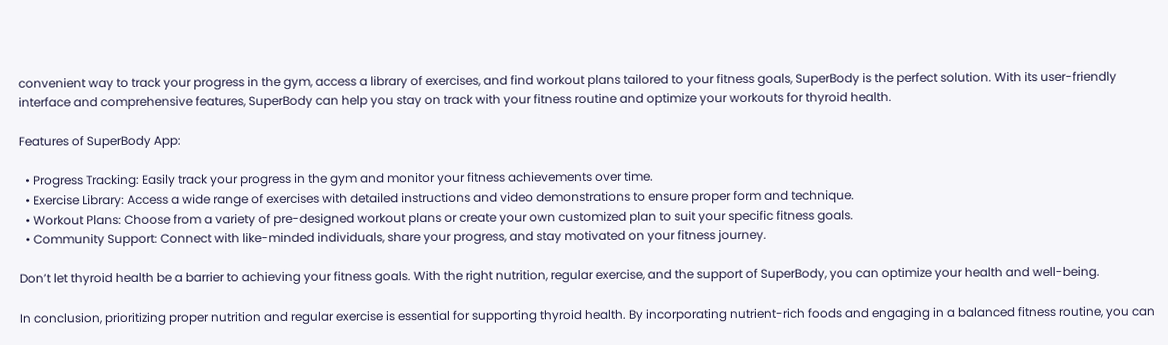convenient way to track your progress in the gym, access a library of exercises, and find workout plans tailored to your fitness goals, SuperBody is the perfect solution. With its user-friendly interface and comprehensive features, SuperBody can help you stay on track with your fitness routine and optimize your workouts for thyroid health.

Features of SuperBody App:

  • Progress Tracking: Easily track your progress in the gym and monitor your fitness achievements over time.
  • Exercise Library: Access a wide range of exercises with detailed instructions and video demonstrations to ensure proper form and technique.
  • Workout Plans: Choose from a variety of pre-designed workout plans or create your own customized plan to suit your specific fitness goals.
  • Community Support: Connect with like-minded individuals, share your progress, and stay motivated on your fitness journey.

Don’t let thyroid health be a barrier to achieving your fitness goals. With the right nutrition, regular exercise, and the support of SuperBody, you can optimize your health and well-being.

In conclusion, prioritizing proper nutrition and regular exercise is essential for supporting thyroid health. By incorporating nutrient-rich foods and engaging in a balanced fitness routine, you can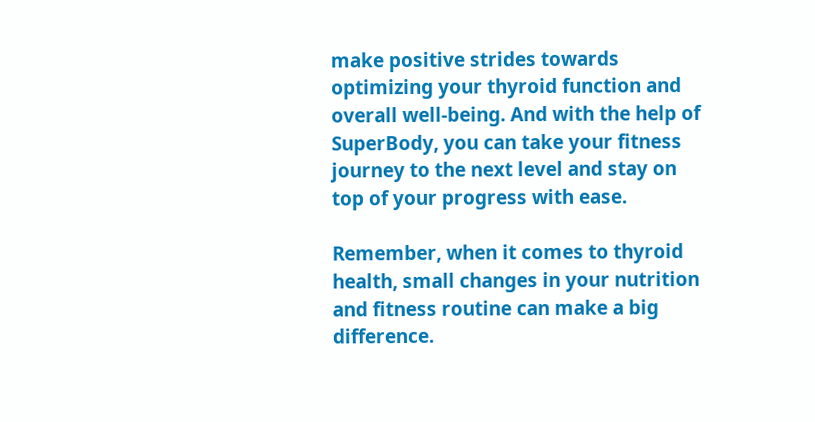make positive strides towards optimizing your thyroid function and overall well-being. And with the help of SuperBody, you can take your fitness journey to the next level and stay on top of your progress with ease.

Remember, when it comes to thyroid health, small changes in your nutrition and fitness routine can make a big difference.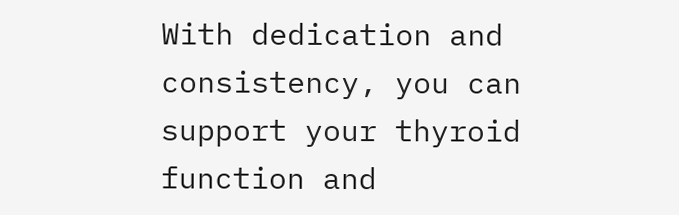With dedication and consistency, you can support your thyroid function and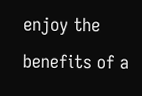enjoy the benefits of a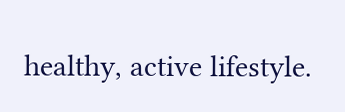healthy, active lifestyle.